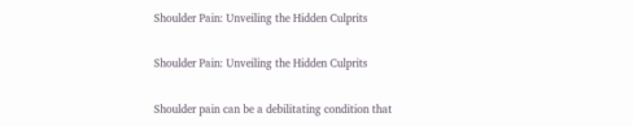Shoulder Pain: Unveiling the Hidden Culprits

Shoulder Pain: Unveiling the Hidden Culprits

Shoulder pain can be a debilitating condition that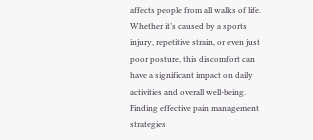affects people from all walks of life. Whether it’s caused by a sports injury, repetitive strain, or even just poor posture, this discomfort can have a significant impact on daily activities and overall well-being. Finding effective pain management strategies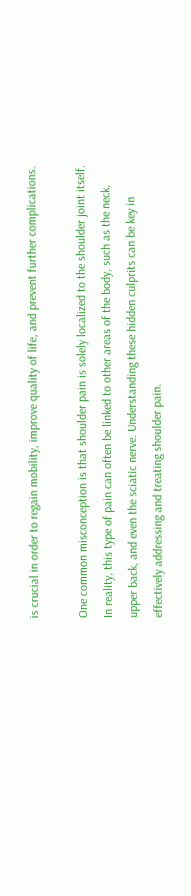is crucial in order to regain mobility, improve quality of life, and prevent further complications.

One common misconception is that shoulder pain is solely localized to the shoulder joint itself. In reality, this type of pain can often be linked to other areas of the body, such as the neck, upper back, and even the sciatic nerve. Understanding these hidden culprits can be key in effectively addressing and treating shoulder pain.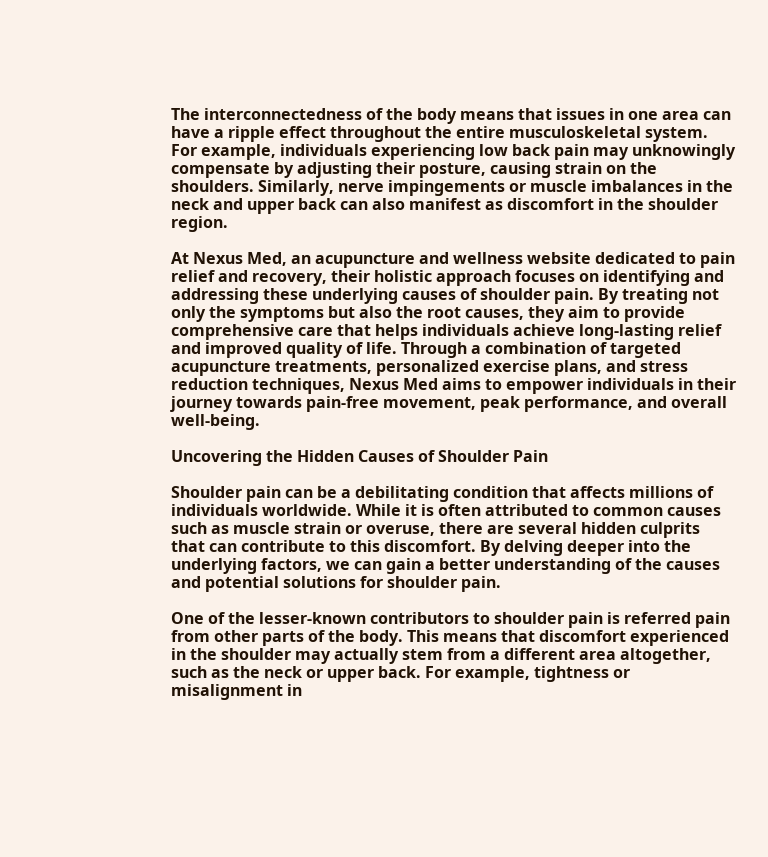The interconnectedness of the body means that issues in one area can have a ripple effect throughout the entire musculoskeletal system. For example, individuals experiencing low back pain may unknowingly compensate by adjusting their posture, causing strain on the shoulders. Similarly, nerve impingements or muscle imbalances in the neck and upper back can also manifest as discomfort in the shoulder region.

At Nexus Med, an acupuncture and wellness website dedicated to pain relief and recovery, their holistic approach focuses on identifying and addressing these underlying causes of shoulder pain. By treating not only the symptoms but also the root causes, they aim to provide comprehensive care that helps individuals achieve long-lasting relief and improved quality of life. Through a combination of targeted acupuncture treatments, personalized exercise plans, and stress reduction techniques, Nexus Med aims to empower individuals in their journey towards pain-free movement, peak performance, and overall well-being.

Uncovering the Hidden Causes of Shoulder Pain

Shoulder pain can be a debilitating condition that affects millions of individuals worldwide. While it is often attributed to common causes such as muscle strain or overuse, there are several hidden culprits that can contribute to this discomfort. By delving deeper into the underlying factors, we can gain a better understanding of the causes and potential solutions for shoulder pain.

One of the lesser-known contributors to shoulder pain is referred pain from other parts of the body. This means that discomfort experienced in the shoulder may actually stem from a different area altogether, such as the neck or upper back. For example, tightness or misalignment in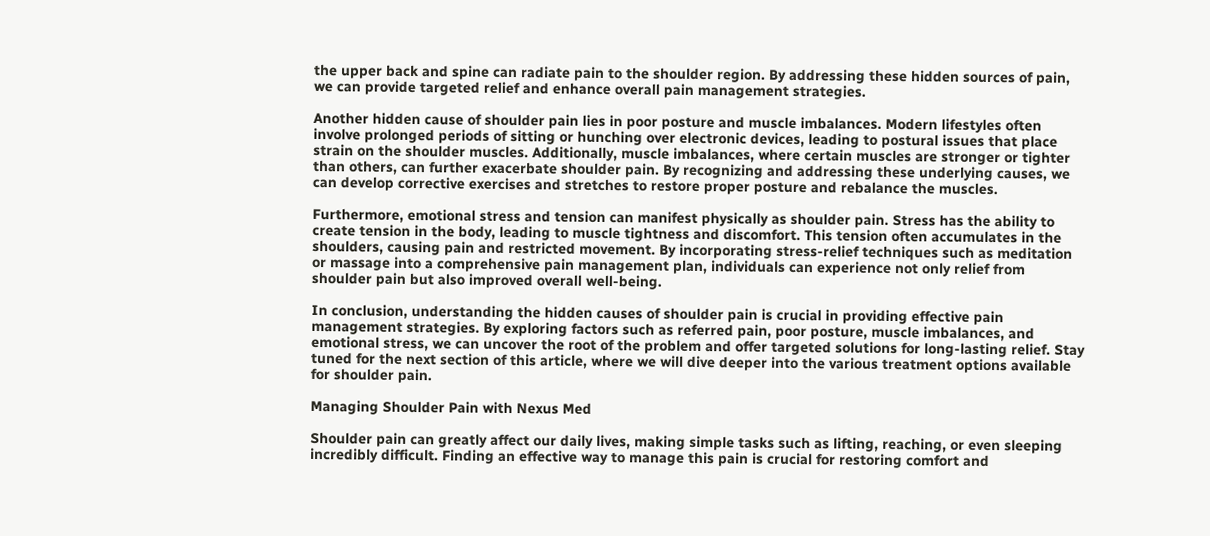the upper back and spine can radiate pain to the shoulder region. By addressing these hidden sources of pain, we can provide targeted relief and enhance overall pain management strategies.

Another hidden cause of shoulder pain lies in poor posture and muscle imbalances. Modern lifestyles often involve prolonged periods of sitting or hunching over electronic devices, leading to postural issues that place strain on the shoulder muscles. Additionally, muscle imbalances, where certain muscles are stronger or tighter than others, can further exacerbate shoulder pain. By recognizing and addressing these underlying causes, we can develop corrective exercises and stretches to restore proper posture and rebalance the muscles.

Furthermore, emotional stress and tension can manifest physically as shoulder pain. Stress has the ability to create tension in the body, leading to muscle tightness and discomfort. This tension often accumulates in the shoulders, causing pain and restricted movement. By incorporating stress-relief techniques such as meditation or massage into a comprehensive pain management plan, individuals can experience not only relief from shoulder pain but also improved overall well-being.

In conclusion, understanding the hidden causes of shoulder pain is crucial in providing effective pain management strategies. By exploring factors such as referred pain, poor posture, muscle imbalances, and emotional stress, we can uncover the root of the problem and offer targeted solutions for long-lasting relief. Stay tuned for the next section of this article, where we will dive deeper into the various treatment options available for shoulder pain.

Managing Shoulder Pain with Nexus Med

Shoulder pain can greatly affect our daily lives, making simple tasks such as lifting, reaching, or even sleeping incredibly difficult. Finding an effective way to manage this pain is crucial for restoring comfort and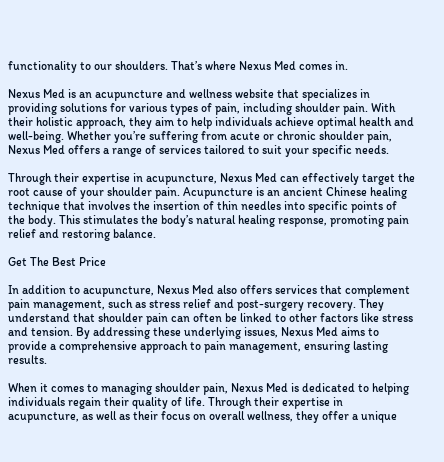functionality to our shoulders. That’s where Nexus Med comes in.

Nexus Med is an acupuncture and wellness website that specializes in providing solutions for various types of pain, including shoulder pain. With their holistic approach, they aim to help individuals achieve optimal health and well-being. Whether you’re suffering from acute or chronic shoulder pain, Nexus Med offers a range of services tailored to suit your specific needs.

Through their expertise in acupuncture, Nexus Med can effectively target the root cause of your shoulder pain. Acupuncture is an ancient Chinese healing technique that involves the insertion of thin needles into specific points of the body. This stimulates the body’s natural healing response, promoting pain relief and restoring balance.

Get The Best Price

In addition to acupuncture, Nexus Med also offers services that complement pain management, such as stress relief and post-surgery recovery. They understand that shoulder pain can often be linked to other factors like stress and tension. By addressing these underlying issues, Nexus Med aims to provide a comprehensive approach to pain management, ensuring lasting results.

When it comes to managing shoulder pain, Nexus Med is dedicated to helping individuals regain their quality of life. Through their expertise in acupuncture, as well as their focus on overall wellness, they offer a unique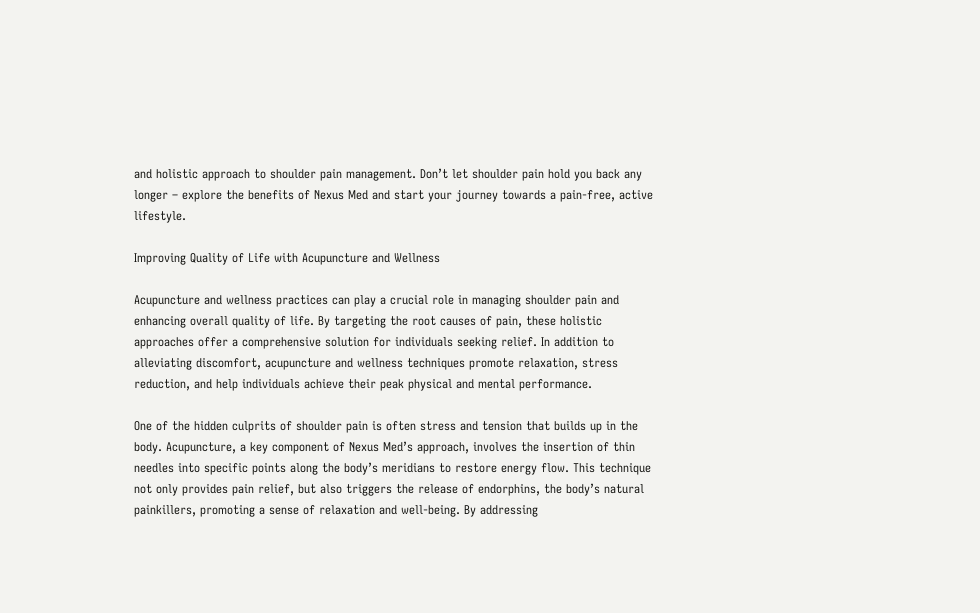and holistic approach to shoulder pain management. Don’t let shoulder pain hold you back any longer – explore the benefits of Nexus Med and start your journey towards a pain-free, active lifestyle.

Improving Quality of Life with Acupuncture and Wellness

Acupuncture and wellness practices can play a crucial role in managing shoulder pain and enhancing overall quality of life. By targeting the root causes of pain, these holistic approaches offer a comprehensive solution for individuals seeking relief. In addition to alleviating discomfort, acupuncture and wellness techniques promote relaxation, stress reduction, and help individuals achieve their peak physical and mental performance.

One of the hidden culprits of shoulder pain is often stress and tension that builds up in the body. Acupuncture, a key component of Nexus Med’s approach, involves the insertion of thin needles into specific points along the body’s meridians to restore energy flow. This technique not only provides pain relief, but also triggers the release of endorphins, the body’s natural painkillers, promoting a sense of relaxation and well-being. By addressing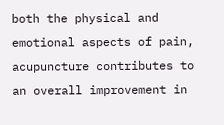both the physical and emotional aspects of pain, acupuncture contributes to an overall improvement in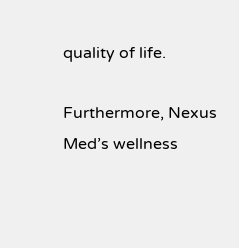quality of life.

Furthermore, Nexus Med’s wellness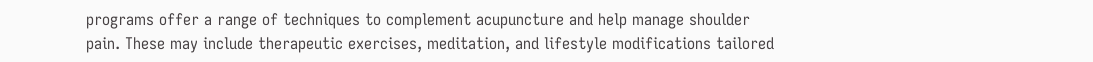programs offer a range of techniques to complement acupuncture and help manage shoulder pain. These may include therapeutic exercises, meditation, and lifestyle modifications tailored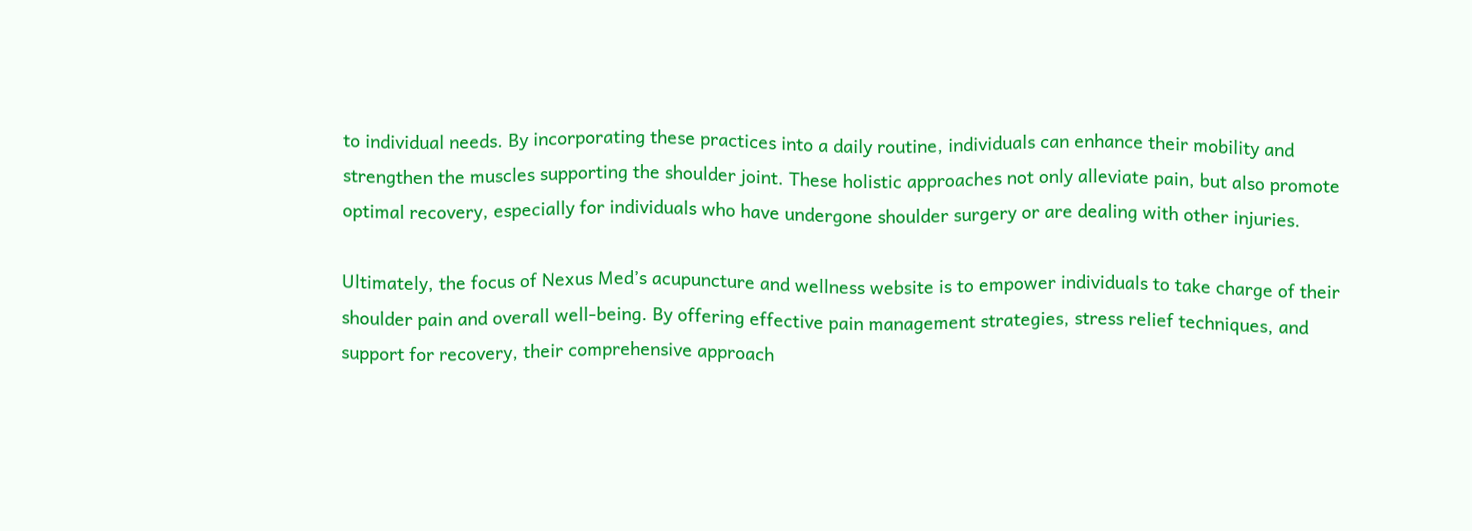to individual needs. By incorporating these practices into a daily routine, individuals can enhance their mobility and strengthen the muscles supporting the shoulder joint. These holistic approaches not only alleviate pain, but also promote optimal recovery, especially for individuals who have undergone shoulder surgery or are dealing with other injuries.

Ultimately, the focus of Nexus Med’s acupuncture and wellness website is to empower individuals to take charge of their shoulder pain and overall well-being. By offering effective pain management strategies, stress relief techniques, and support for recovery, their comprehensive approach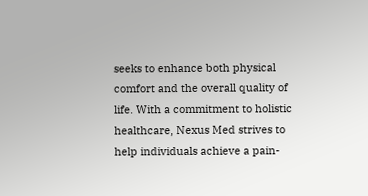seeks to enhance both physical comfort and the overall quality of life. With a commitment to holistic healthcare, Nexus Med strives to help individuals achieve a pain-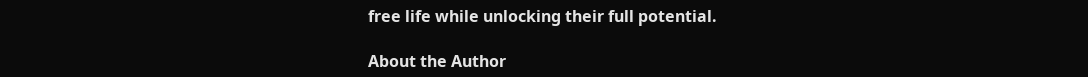free life while unlocking their full potential.

About the Author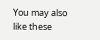You may also like these